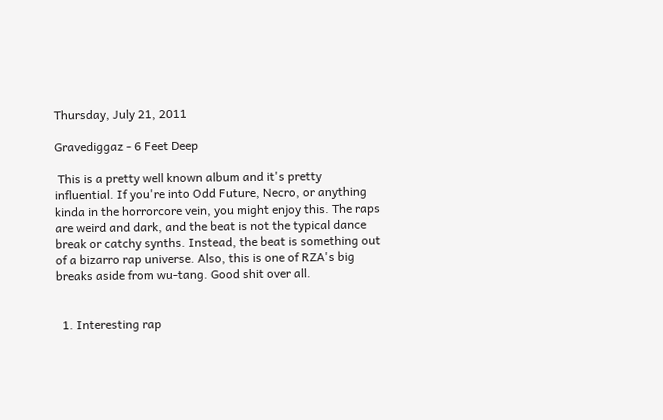Thursday, July 21, 2011

Gravediggaz - 6 Feet Deep

 This is a pretty well known album and it's pretty influential. If you're into Odd Future, Necro, or anything kinda in the horrorcore vein, you might enjoy this. The raps are weird and dark, and the beat is not the typical dance break or catchy synths. Instead, the beat is something out of a bizarro rap universe. Also, this is one of RZA's big breaks aside from wu-tang. Good shit over all.


  1. Interesting rap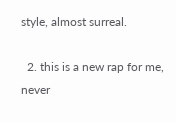style, almost surreal.

  2. this is a new rap for me, never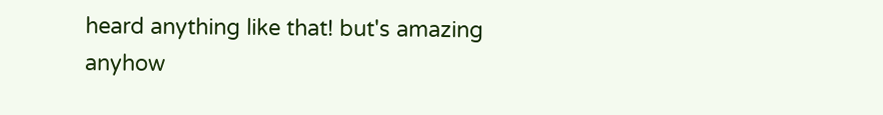heard anything like that! but's amazing anyhow